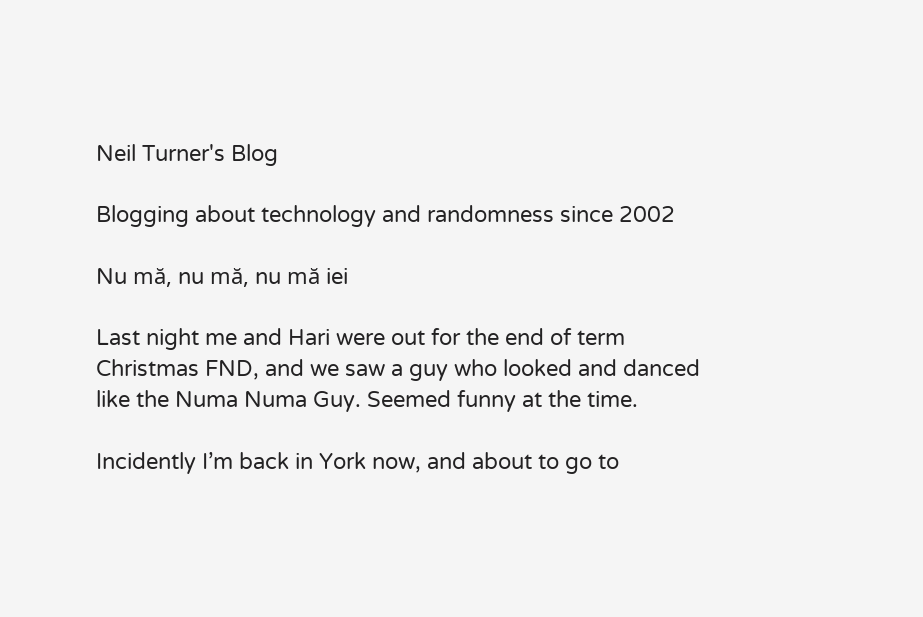Neil Turner's Blog

Blogging about technology and randomness since 2002

Nu mă, nu mă, nu mă iei

Last night me and Hari were out for the end of term Christmas FND, and we saw a guy who looked and danced like the Numa Numa Guy. Seemed funny at the time.

Incidently I’m back in York now, and about to go to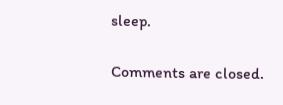sleep.

Comments are closed.